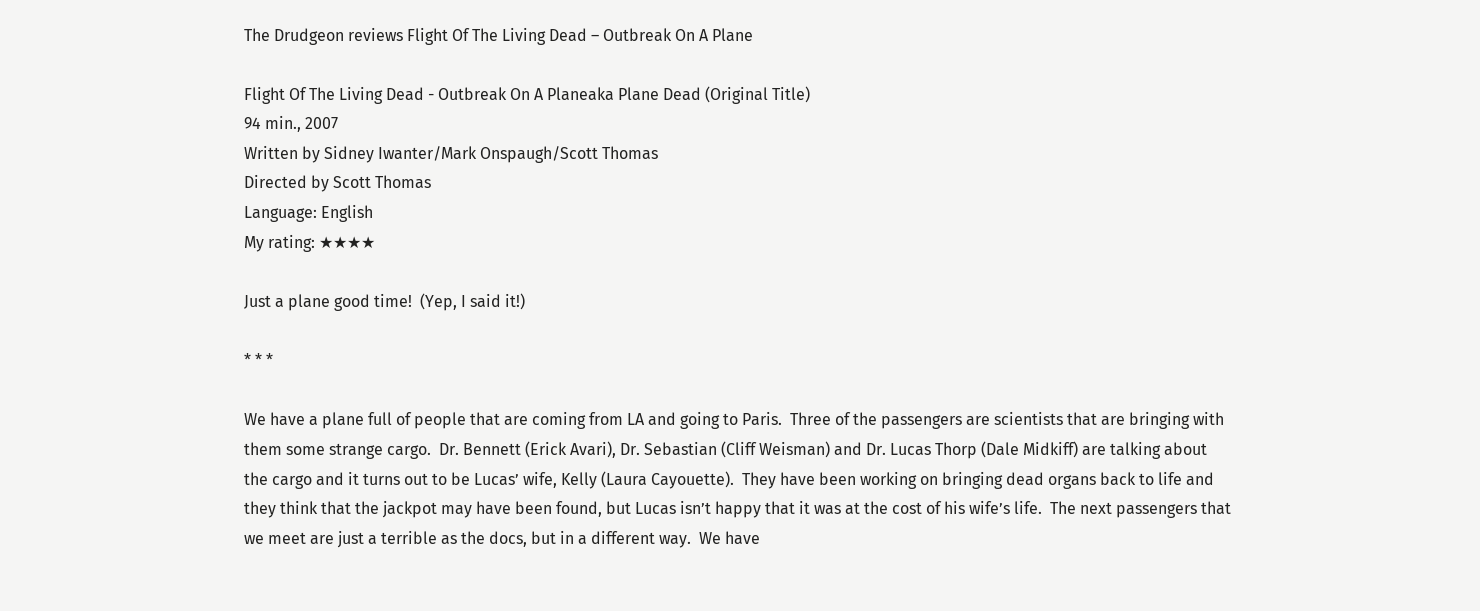The Drudgeon reviews Flight Of The Living Dead – Outbreak On A Plane

Flight Of The Living Dead - Outbreak On A Planeaka Plane Dead (Original Title)
94 min., 2007
Written by Sidney Iwanter/Mark Onspaugh/Scott Thomas
Directed by Scott Thomas
Language: English
My rating: ★★★★

Just a plane good time!  (Yep, I said it!)

* * *

We have a plane full of people that are coming from LA and going to Paris.  Three of the passengers are scientists that are bringing with them some strange cargo.  Dr. Bennett (Erick Avari), Dr. Sebastian (Cliff Weisman) and Dr. Lucas Thorp (Dale Midkiff) are talking about the cargo and it turns out to be Lucas’ wife, Kelly (Laura Cayouette).  They have been working on bringing dead organs back to life and they think that the jackpot may have been found, but Lucas isn’t happy that it was at the cost of his wife’s life.  The next passengers that we meet are just a terrible as the docs, but in a different way.  We have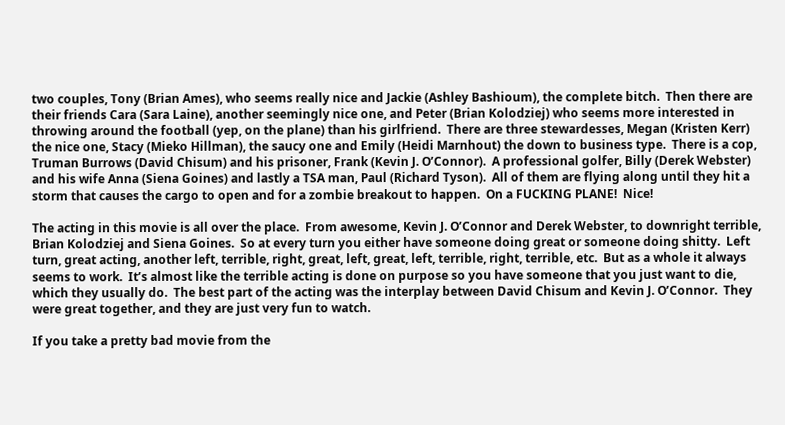two couples, Tony (Brian Ames), who seems really nice and Jackie (Ashley Bashioum), the complete bitch.  Then there are their friends Cara (Sara Laine), another seemingly nice one, and Peter (Brian Kolodziej) who seems more interested in throwing around the football (yep, on the plane) than his girlfriend.  There are three stewardesses, Megan (Kristen Kerr) the nice one, Stacy (Mieko Hillman), the saucy one and Emily (Heidi Marnhout) the down to business type.  There is a cop, Truman Burrows (David Chisum) and his prisoner, Frank (Kevin J. O’Connor).  A professional golfer, Billy (Derek Webster) and his wife Anna (Siena Goines) and lastly a TSA man, Paul (Richard Tyson).  All of them are flying along until they hit a storm that causes the cargo to open and for a zombie breakout to happen.  On a FUCKING PLANE!  Nice!

The acting in this movie is all over the place.  From awesome, Kevin J. O’Connor and Derek Webster, to downright terrible, Brian Kolodziej and Siena Goines.  So at every turn you either have someone doing great or someone doing shitty.  Left turn, great acting, another left, terrible, right, great, left, great, left, terrible, right, terrible, etc.  But as a whole it always seems to work.  It’s almost like the terrible acting is done on purpose so you have someone that you just want to die, which they usually do.  The best part of the acting was the interplay between David Chisum and Kevin J. O’Connor.  They were great together, and they are just very fun to watch.

If you take a pretty bad movie from the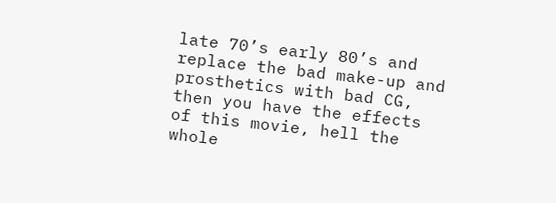late 70’s early 80’s and replace the bad make-up and prosthetics with bad CG, then you have the effects of this movie, hell the whole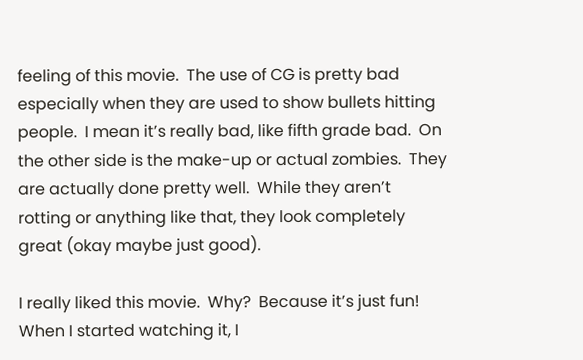feeling of this movie.  The use of CG is pretty bad especially when they are used to show bullets hitting people.  I mean it’s really bad, like fifth grade bad.  On the other side is the make-up or actual zombies.  They are actually done pretty well.  While they aren’t rotting or anything like that, they look completely great (okay maybe just good).

I really liked this movie.  Why?  Because it’s just fun!  When I started watching it, I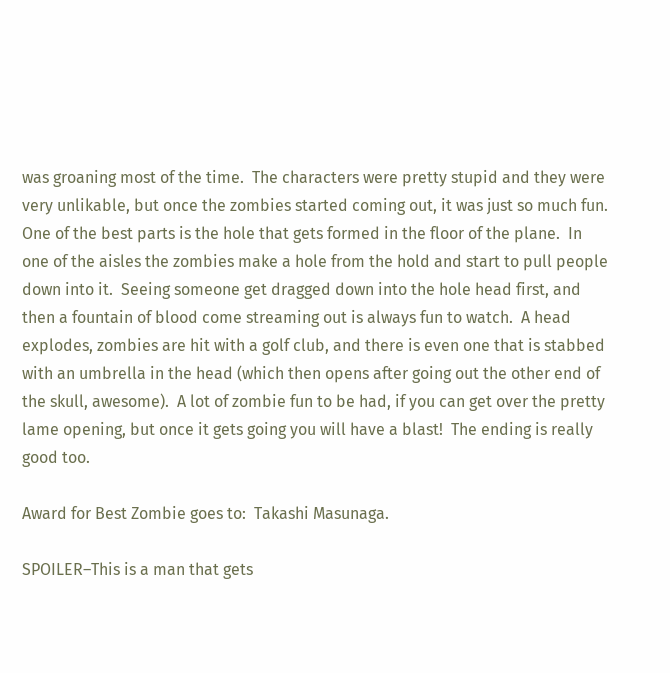was groaning most of the time.  The characters were pretty stupid and they were very unlikable, but once the zombies started coming out, it was just so much fun.  One of the best parts is the hole that gets formed in the floor of the plane.  In one of the aisles the zombies make a hole from the hold and start to pull people down into it.  Seeing someone get dragged down into the hole head first, and then a fountain of blood come streaming out is always fun to watch.  A head explodes, zombies are hit with a golf club, and there is even one that is stabbed with an umbrella in the head (which then opens after going out the other end of the skull, awesome).  A lot of zombie fun to be had, if you can get over the pretty lame opening, but once it gets going you will have a blast!  The ending is really good too.

Award for Best Zombie goes to:  Takashi Masunaga.

SPOILER–This is a man that gets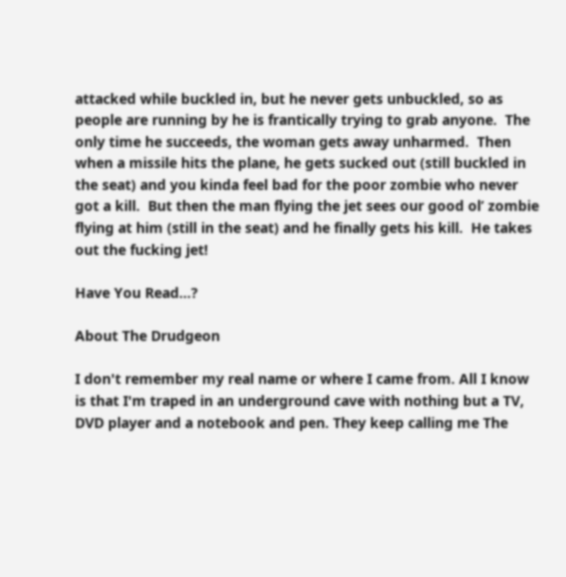attacked while buckled in, but he never gets unbuckled, so as people are running by he is frantically trying to grab anyone.  The only time he succeeds, the woman gets away unharmed.  Then when a missile hits the plane, he gets sucked out (still buckled in the seat) and you kinda feel bad for the poor zombie who never got a kill.  But then the man flying the jet sees our good ol’ zombie flying at him (still in the seat) and he finally gets his kill.  He takes out the fucking jet!

Have You Read...?

About The Drudgeon

I don't remember my real name or where I came from. All I know is that I'm traped in an underground cave with nothing but a TV, DVD player and a notebook and pen. They keep calling me The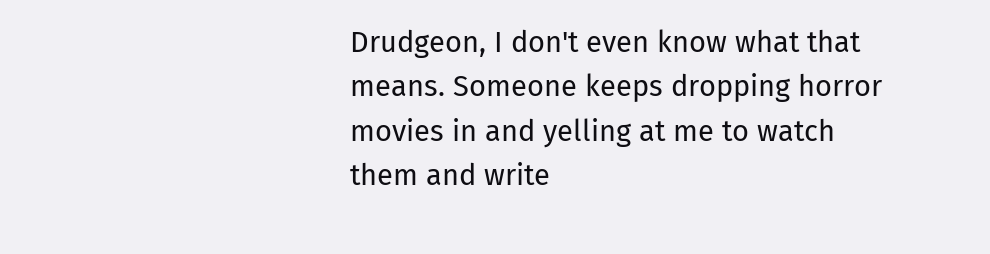Drudgeon, I don't even know what that means. Someone keeps dropping horror movies in and yelling at me to watch them and write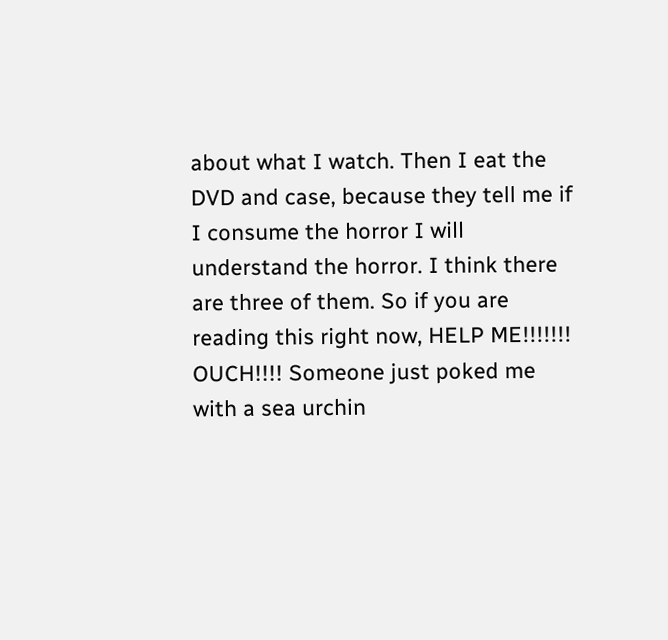about what I watch. Then I eat the DVD and case, because they tell me if I consume the horror I will understand the horror. I think there are three of them. So if you are reading this right now, HELP ME!!!!!!! OUCH!!!! Someone just poked me with a sea urchin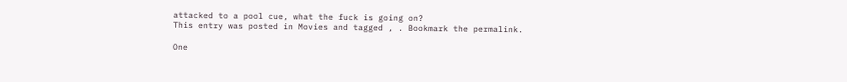attacked to a pool cue, what the fuck is going on?
This entry was posted in Movies and tagged , . Bookmark the permalink.

One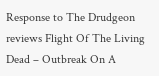Response to The Drudgeon reviews Flight Of The Living Dead – Outbreak On A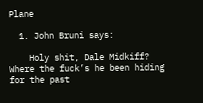Plane

  1. John Bruni says:

    Holy shit, Dale Midkiff? Where the fuck’s he been hiding for the past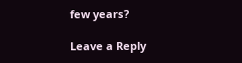few years?

Leave a Reply